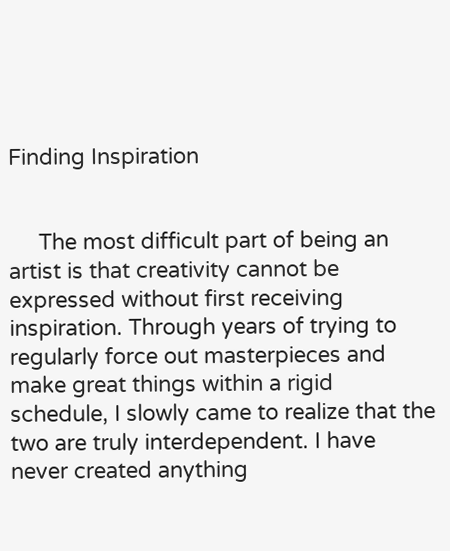Finding Inspiration


     The most difficult part of being an artist is that creativity cannot be expressed without first receiving inspiration. Through years of trying to regularly force out masterpieces and make great things within a rigid schedule, I slowly came to realize that the two are truly interdependent. I have never created anything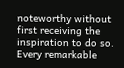noteworthy without first receiving the inspiration to do so. Every remarkable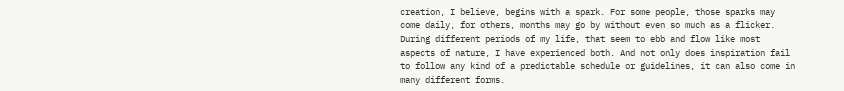creation, I believe, begins with a spark. For some people, those sparks may come daily, for others, months may go by without even so much as a flicker. During different periods of my life, that seem to ebb and flow like most aspects of nature, I have experienced both. And not only does inspiration fail to follow any kind of a predictable schedule or guidelines, it can also come in many different forms.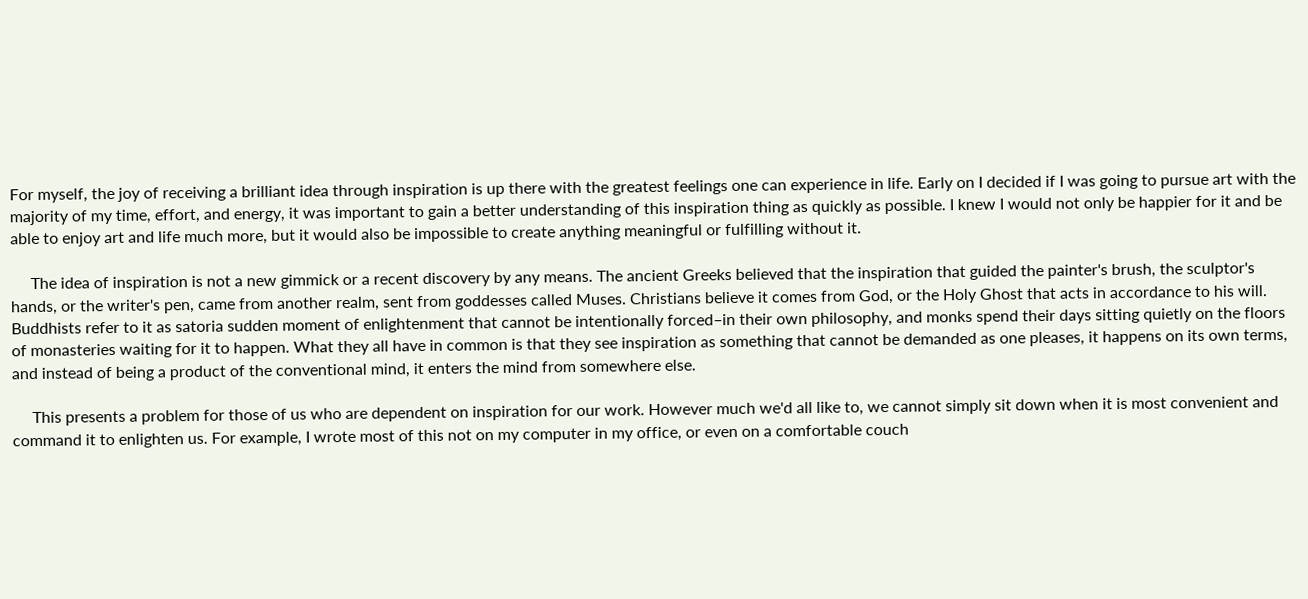For myself, the joy of receiving a brilliant idea through inspiration is up there with the greatest feelings one can experience in life. Early on I decided if I was going to pursue art with the majority of my time, effort, and energy, it was important to gain a better understanding of this inspiration thing as quickly as possible. I knew I would not only be happier for it and be able to enjoy art and life much more, but it would also be impossible to create anything meaningful or fulfilling without it.

     The idea of inspiration is not a new gimmick or a recent discovery by any means. The ancient Greeks believed that the inspiration that guided the painter's brush, the sculptor's hands, or the writer's pen, came from another realm, sent from goddesses called Muses. Christians believe it comes from God, or the Holy Ghost that acts in accordance to his will. Buddhists refer to it as satoria sudden moment of enlightenment that cannot be intentionally forced–in their own philosophy, and monks spend their days sitting quietly on the floors of monasteries waiting for it to happen. What they all have in common is that they see inspiration as something that cannot be demanded as one pleases, it happens on its own terms, and instead of being a product of the conventional mind, it enters the mind from somewhere else.

     This presents a problem for those of us who are dependent on inspiration for our work. However much we'd all like to, we cannot simply sit down when it is most convenient and command it to enlighten us. For example, I wrote most of this not on my computer in my office, or even on a comfortable couch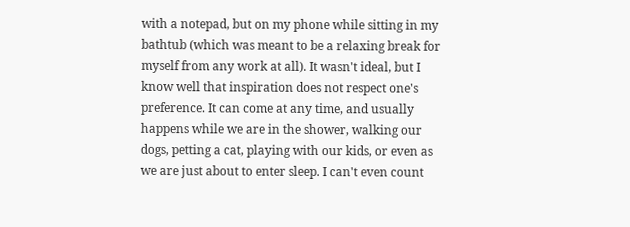with a notepad, but on my phone while sitting in my bathtub (which was meant to be a relaxing break for myself from any work at all). It wasn't ideal, but I know well that inspiration does not respect one's preference. It can come at any time, and usually happens while we are in the shower, walking our dogs, petting a cat, playing with our kids, or even as we are just about to enter sleep. I can't even count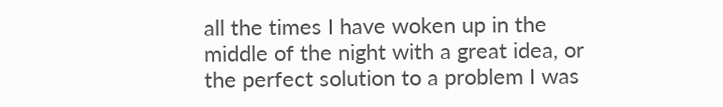all the times I have woken up in the middle of the night with a great idea, or the perfect solution to a problem I was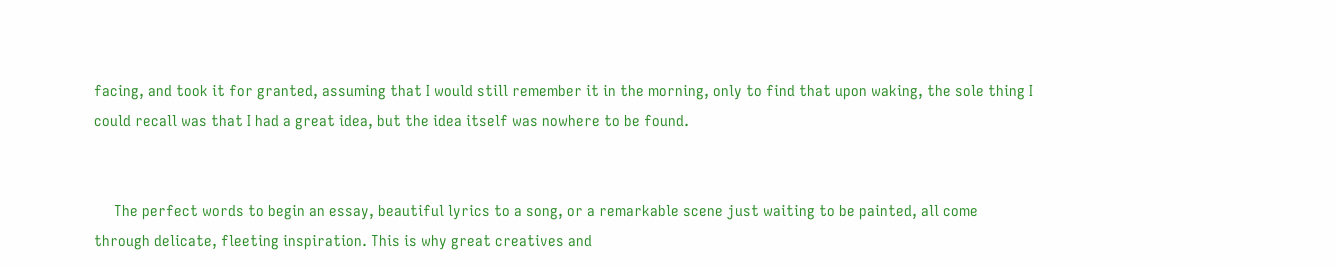facing, and took it for granted, assuming that I would still remember it in the morning, only to find that upon waking, the sole thing I could recall was that I had a great idea, but the idea itself was nowhere to be found.


     The perfect words to begin an essay, beautiful lyrics to a song, or a remarkable scene just waiting to be painted, all come through delicate, fleeting inspiration. This is why great creatives and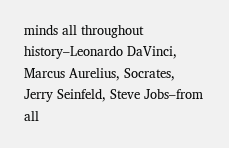minds all throughout history–Leonardo DaVinci, Marcus Aurelius, Socrates, Jerry Seinfeld, Steve Jobs–from all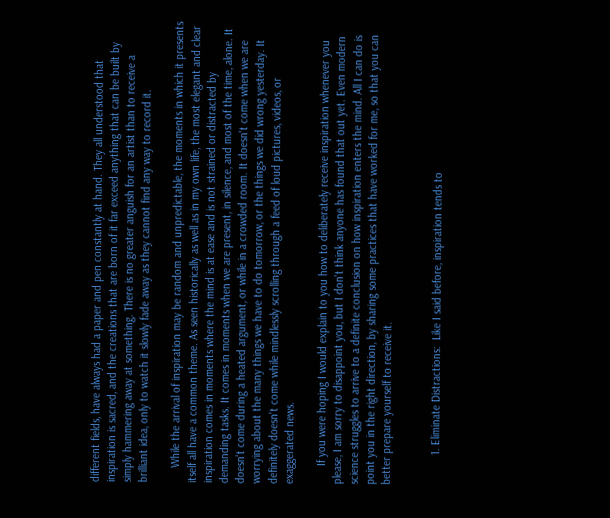different fields, have always had a paper and pen constantly at hand. They all understood that inspiration is sacred, and the creations that are born of it far exceed anything that can be built by simply hammering away at something. There is no greater anguish for an artist than to receive a brilliant idea, only to watch it slowly fade away as they cannot find any way to record it.

     While the arrival of inspiration may be random and unpredictable, the moments in which it presents itself all have a common theme. As seen historically as well as in my own life, the most elegant and clear inspiration comes in moments where the mind is at ease and is not strained or distracted by demanding tasks. It comes in moments when we are present, in silence, and most of the time, alone. It doesn't come during a heated argument, or while in a crowded room. It doesn't come when we are worrying about the many things we have to do tomorrow, or the things we did wrong yesterday. It definitely doesn't come while mindlessly scrolling through a feed of loud pictures, videos, or exaggerated news.

      If you were hoping I would explain to you how to deliberately receive inspiration whenever you please, I am sorry to disappoint you, but I don't think anyone has found that out yet. Even modern science struggles to arrive to a definite conclusion on how inspiration enters the mind. All I can do is point you in the right direction, by sharing some practices that have worked for me, so that you can better prepare yourself to receive it.


          1. Eliminate Distractions:  Like I said before, inspiration tends to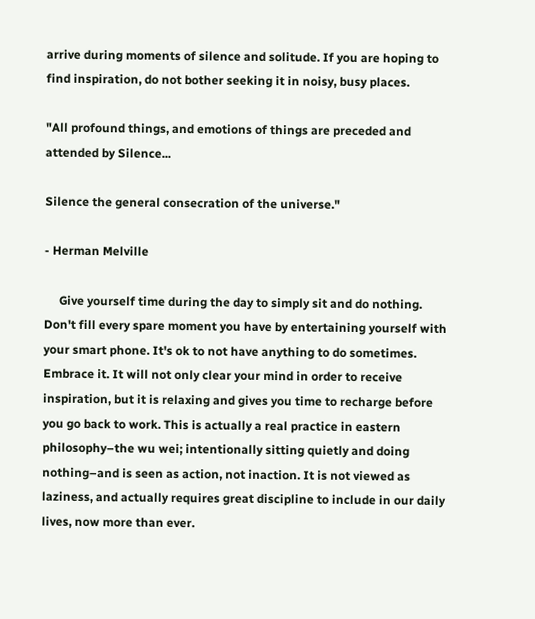arrive during moments of silence and solitude. If you are hoping to find inspiration, do not bother seeking it in noisy, busy places.

"All profound things, and emotions of things are preceded and attended by Silence...

Silence the general consecration of the universe."

- Herman Melville

     Give yourself time during the day to simply sit and do nothing. Don't fill every spare moment you have by entertaining yourself with your smart phone. It's ok to not have anything to do sometimes. Embrace it. It will not only clear your mind in order to receive inspiration, but it is relaxing and gives you time to recharge before you go back to work. This is actually a real practice in eastern philosophy–the wu wei; intentionally sitting quietly and doing nothing–and is seen as action, not inaction. It is not viewed as laziness, and actually requires great discipline to include in our daily lives, now more than ever.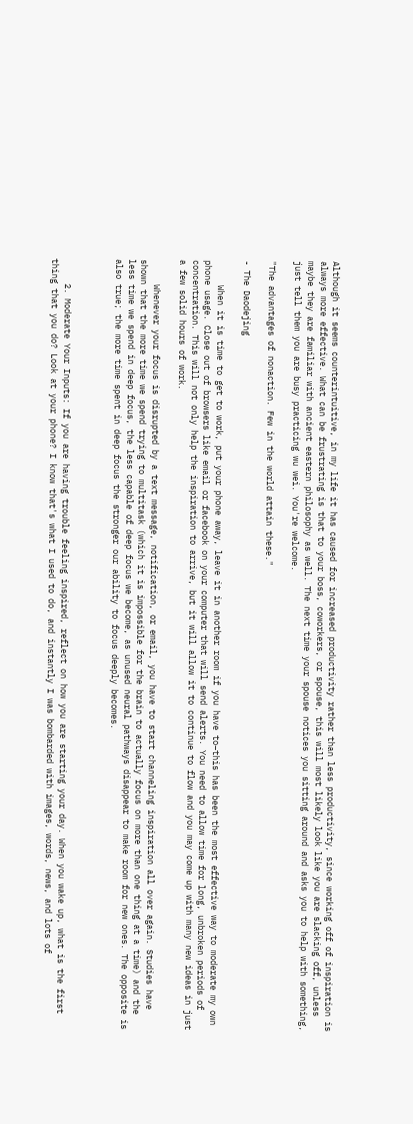Although it seems counterintuitive, in my life it has caused for increased productivity rather than less productivity, since working off of inspiration is always more effective. What can be frustrating is that to your boss, coworkers, or spouse, this will most likely look like you are slacking off, unless maybe they are familiar with ancient eastern philosophy as well. The next time your spouse notices you sitting around and asks you to help with something, just tell them you are busy practicing wu wei. You're welcome.

"The advantages of nonaction. Few in the world attain these."

- The Daodejing

     When it is time to get to work, put your phone away, leave it in another room if you have to–this has been the most effective way to moderate my own phone usage. Close out of browsers like email or facebook on your computer that will send alerts. You need to allow time for long, unbroken periods of concentration. This will not only help the inspiration to arrive, but it will allow it to continue to flow and you may come up with many new ideas in just a few solid hours of work.

     Whenever your focus is disrupted by a text message, notification, or email, you have to start channeling inspiration all over again. Studies have shown that the more time we spend trying to multitask (which it is impossible for the brain to actually focus on more than one thing at a time) and the less time we spend in deep focus, the less capable of deep focus we become, as unused neural pathways disappear to make room for new ones. The opposite is also true; the more time spent in deep focus the stronger our ability to focus deeply becomes.



     2. Moderate Your Inputs: If you are having trouble feeling inspired, reflect on how you are starting your day. When you wake up, what is the first thing that you do? Look at your phone? I know that's what I used to do, and instantly I was bombarded with images, words, news, and lots of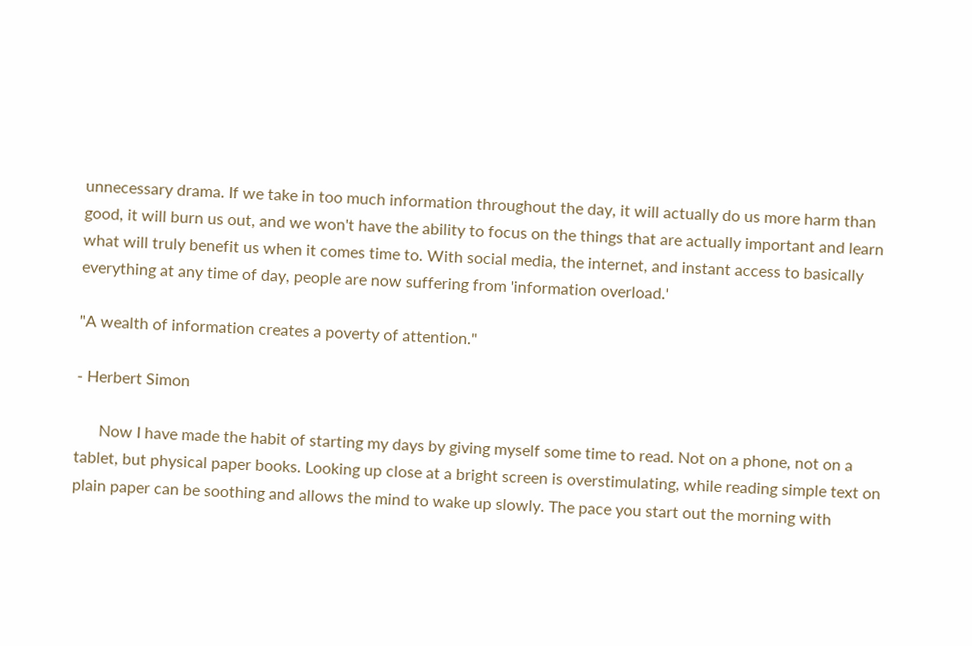unnecessary drama. If we take in too much information throughout the day, it will actually do us more harm than good, it will burn us out, and we won't have the ability to focus on the things that are actually important and learn what will truly benefit us when it comes time to. With social media, the internet, and instant access to basically everything at any time of day, people are now suffering from 'information overload.'

"A wealth of information creates a poverty of attention."

- Herbert Simon

      Now I have made the habit of starting my days by giving myself some time to read. Not on a phone, not on a tablet, but physical paper books. Looking up close at a bright screen is overstimulating, while reading simple text on plain paper can be soothing and allows the mind to wake up slowly. The pace you start out the morning with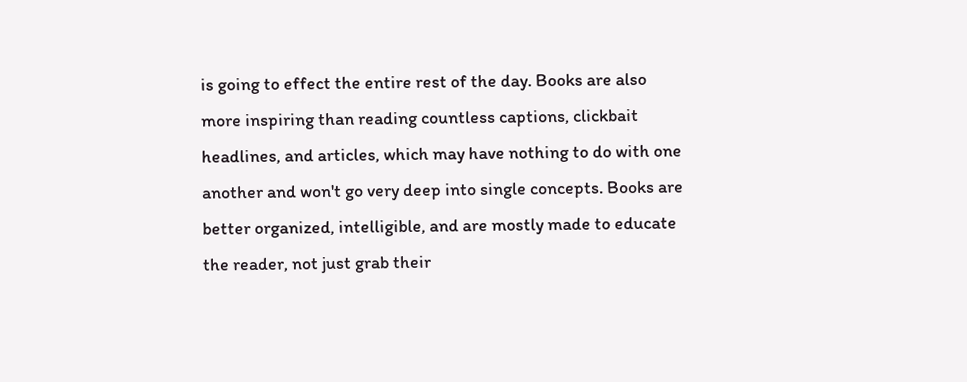is going to effect the entire rest of the day. Books are also more inspiring than reading countless captions, clickbait headlines, and articles, which may have nothing to do with one another and won't go very deep into single concepts. Books are better organized, intelligible, and are mostly made to educate the reader, not just grab their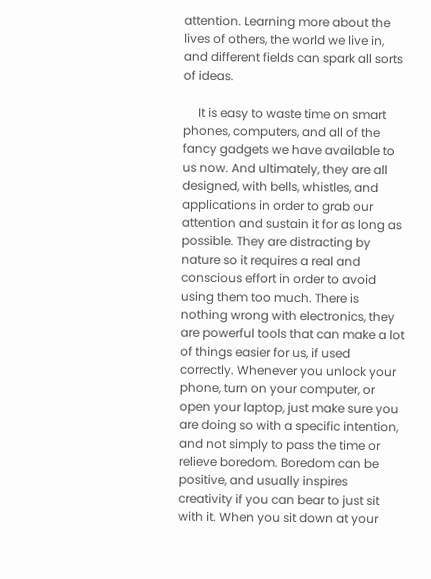attention. Learning more about the lives of others, the world we live in, and different fields can spark all sorts of ideas.

     It is easy to waste time on smart phones, computers, and all of the fancy gadgets we have available to us now. And ultimately, they are all designed, with bells, whistles, and applications in order to grab our attention and sustain it for as long as possible. They are distracting by nature so it requires a real and conscious effort in order to avoid using them too much. There is nothing wrong with electronics, they are powerful tools that can make a lot of things easier for us, if used correctly. Whenever you unlock your phone, turn on your computer, or open your laptop, just make sure you are doing so with a specific intention, and not simply to pass the time or relieve boredom. Boredom can be positive, and usually inspires creativity if you can bear to just sit with it. When you sit down at your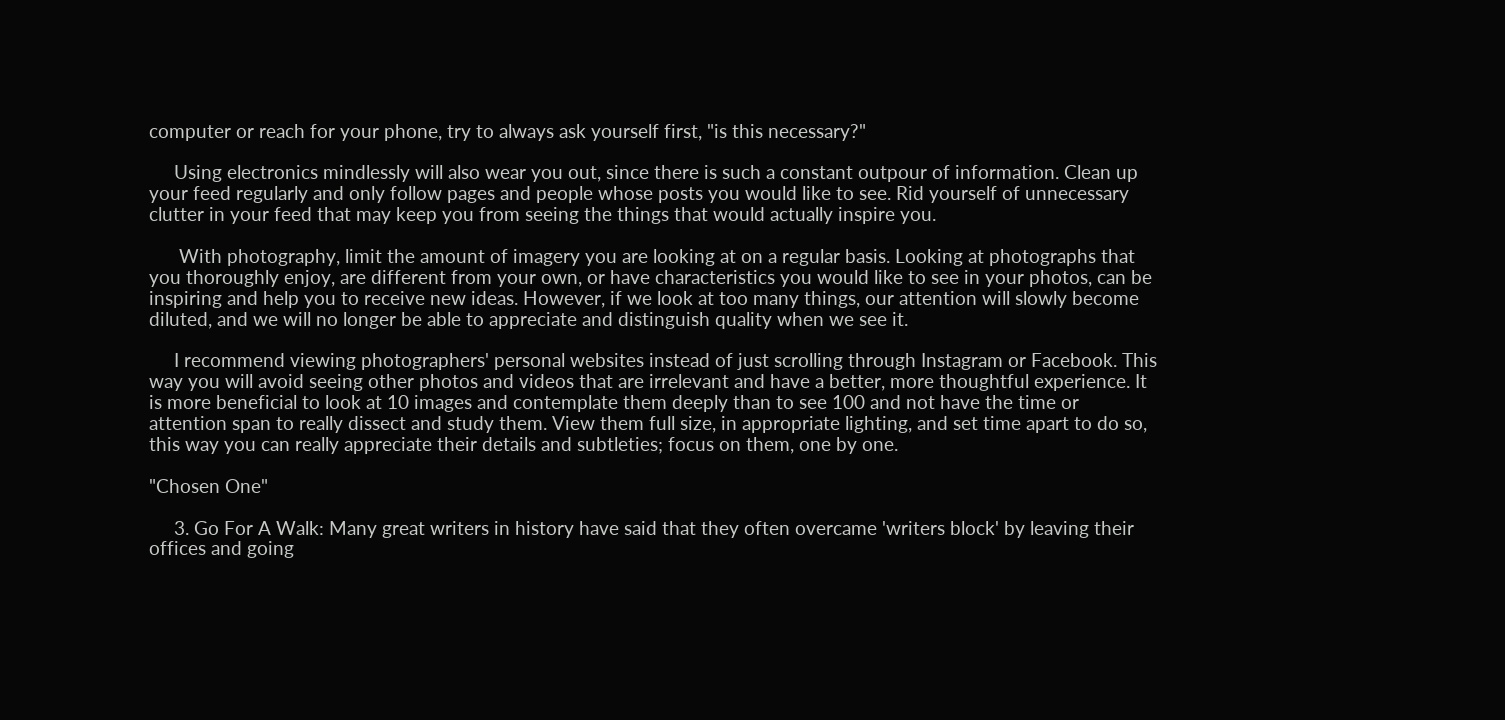computer or reach for your phone, try to always ask yourself first, "is this necessary?"

     Using electronics mindlessly will also wear you out, since there is such a constant outpour of information. Clean up your feed regularly and only follow pages and people whose posts you would like to see. Rid yourself of unnecessary clutter in your feed that may keep you from seeing the things that would actually inspire you.

      With photography, limit the amount of imagery you are looking at on a regular basis. Looking at photographs that you thoroughly enjoy, are different from your own, or have characteristics you would like to see in your photos, can be inspiring and help you to receive new ideas. However, if we look at too many things, our attention will slowly become diluted, and we will no longer be able to appreciate and distinguish quality when we see it.

     I recommend viewing photographers' personal websites instead of just scrolling through Instagram or Facebook. This way you will avoid seeing other photos and videos that are irrelevant and have a better, more thoughtful experience. It is more beneficial to look at 10 images and contemplate them deeply than to see 100 and not have the time or attention span to really dissect and study them. View them full size, in appropriate lighting, and set time apart to do so, this way you can really appreciate their details and subtleties; focus on them, one by one.

"Chosen One"

     3. Go For A Walk: Many great writers in history have said that they often overcame 'writers block' by leaving their offices and going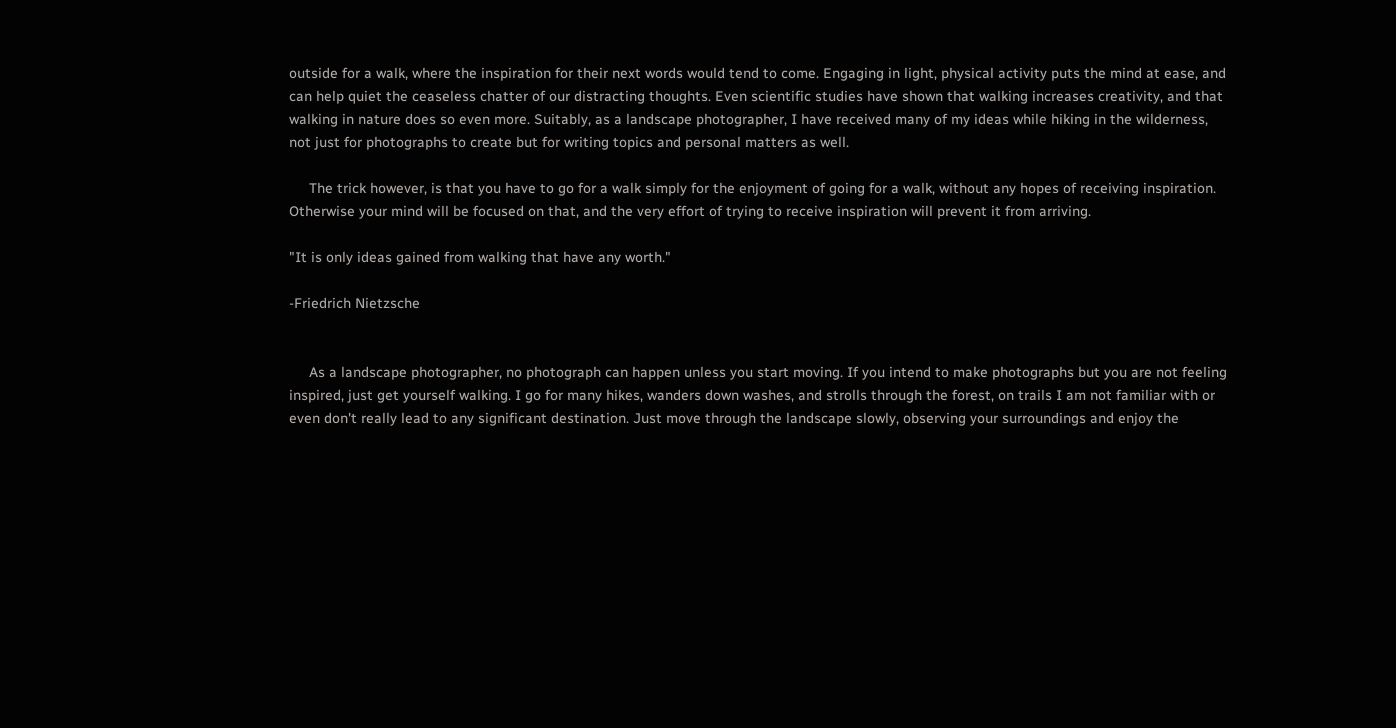outside for a walk, where the inspiration for their next words would tend to come. Engaging in light, physical activity puts the mind at ease, and can help quiet the ceaseless chatter of our distracting thoughts. Even scientific studies have shown that walking increases creativity, and that walking in nature does so even more. Suitably, as a landscape photographer, I have received many of my ideas while hiking in the wilderness, not just for photographs to create but for writing topics and personal matters as well.

     The trick however, is that you have to go for a walk simply for the enjoyment of going for a walk, without any hopes of receiving inspiration. Otherwise your mind will be focused on that, and the very effort of trying to receive inspiration will prevent it from arriving.

"It is only ideas gained from walking that have any worth."

-Friedrich Nietzsche


     As a landscape photographer, no photograph can happen unless you start moving. If you intend to make photographs but you are not feeling inspired, just get yourself walking. I go for many hikes, wanders down washes, and strolls through the forest, on trails I am not familiar with or even don't really lead to any significant destination. Just move through the landscape slowly, observing your surroundings and enjoy the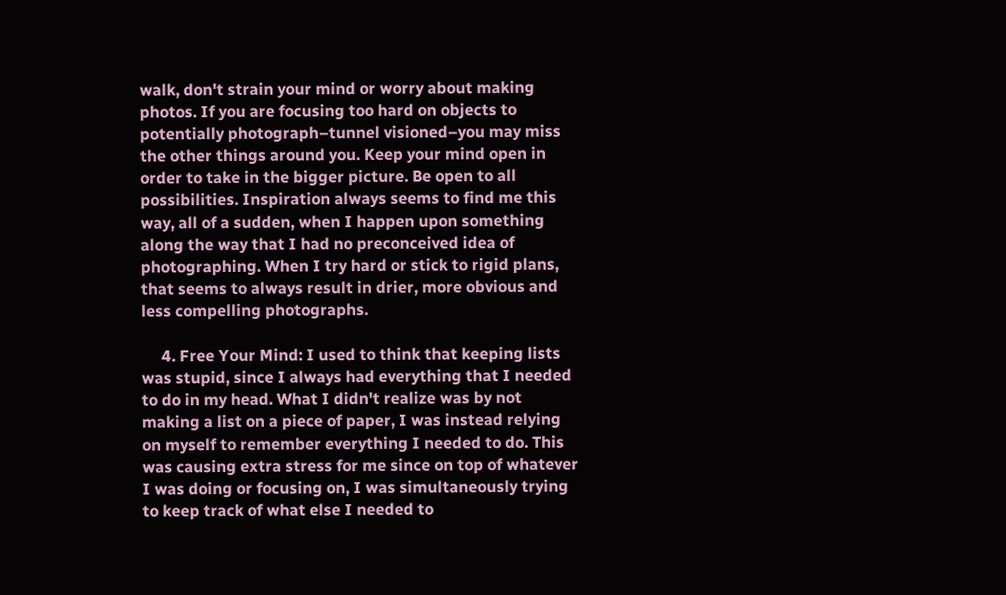walk, don't strain your mind or worry about making photos. If you are focusing too hard on objects to potentially photograph–tunnel visioned–you may miss the other things around you. Keep your mind open in order to take in the bigger picture. Be open to all possibilities. Inspiration always seems to find me this way, all of a sudden, when I happen upon something along the way that I had no preconceived idea of photographing. When I try hard or stick to rigid plans, that seems to always result in drier, more obvious and less compelling photographs.

     4. Free Your Mind: I used to think that keeping lists was stupid, since I always had everything that I needed to do in my head. What I didn't realize was by not making a list on a piece of paper, I was instead relying on myself to remember everything I needed to do. This was causing extra stress for me since on top of whatever I was doing or focusing on, I was simultaneously trying to keep track of what else I needed to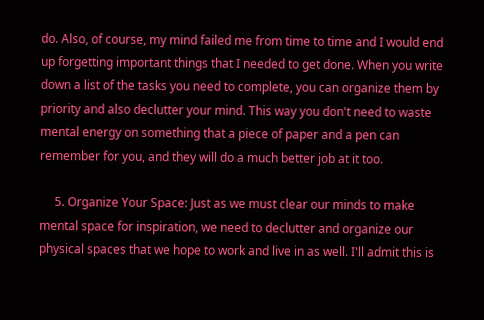do. Also, of course, my mind failed me from time to time and I would end up forgetting important things that I needed to get done. When you write down a list of the tasks you need to complete, you can organize them by priority and also declutter your mind. This way you don't need to waste mental energy on something that a piece of paper and a pen can remember for you, and they will do a much better job at it too.

     5. Organize Your Space: Just as we must clear our minds to make mental space for inspiration, we need to declutter and organize our physical spaces that we hope to work and live in as well. I'll admit this is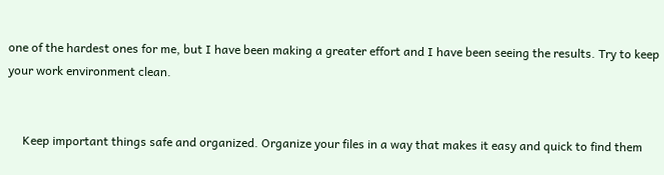one of the hardest ones for me, but I have been making a greater effort and I have been seeing the results. Try to keep your work environment clean.


     Keep important things safe and organized. Organize your files in a way that makes it easy and quick to find them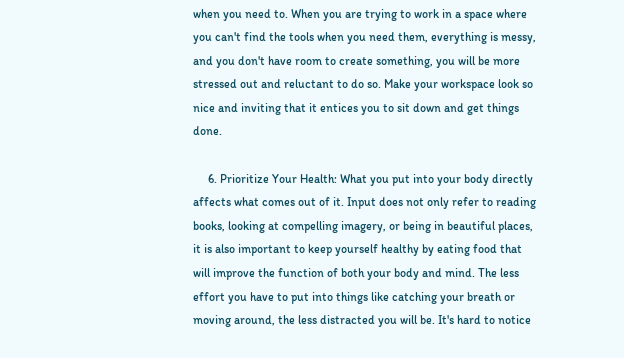when you need to. When you are trying to work in a space where you can't find the tools when you need them, everything is messy, and you don't have room to create something, you will be more stressed out and reluctant to do so. Make your workspace look so nice and inviting that it entices you to sit down and get things done.

     6. Prioritize Your Health: What you put into your body directly affects what comes out of it. Input does not only refer to reading books, looking at compelling imagery, or being in beautiful places, it is also important to keep yourself healthy by eating food that will improve the function of both your body and mind. The less effort you have to put into things like catching your breath or moving around, the less distracted you will be. It's hard to notice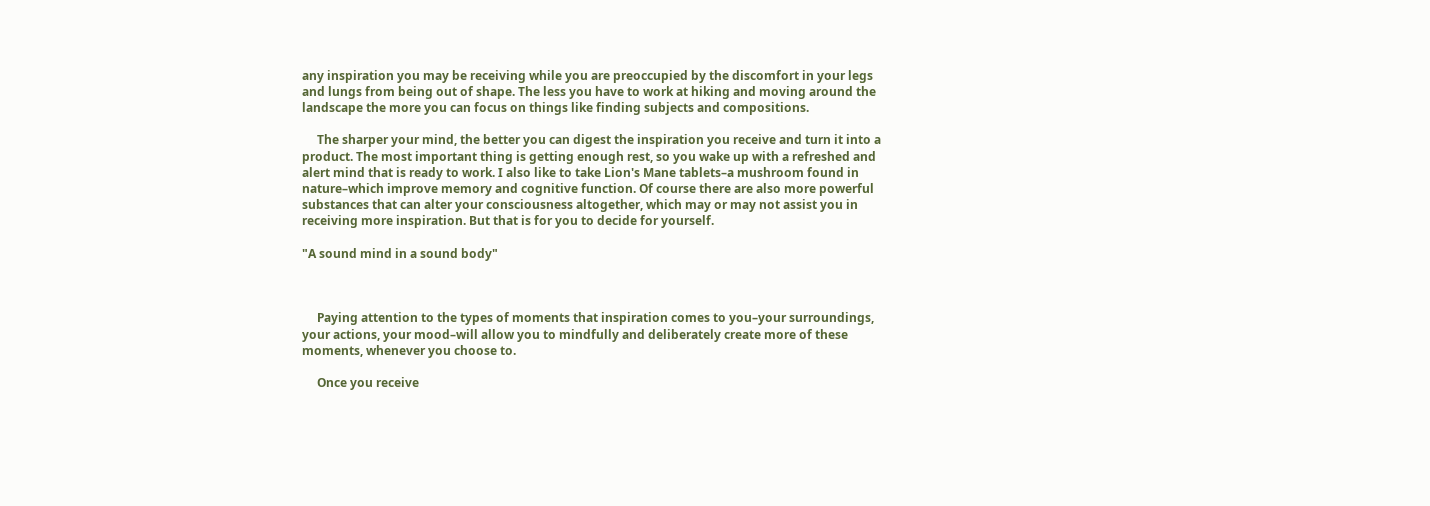any inspiration you may be receiving while you are preoccupied by the discomfort in your legs and lungs from being out of shape. The less you have to work at hiking and moving around the landscape the more you can focus on things like finding subjects and compositions.

     The sharper your mind, the better you can digest the inspiration you receive and turn it into a product. The most important thing is getting enough rest, so you wake up with a refreshed and alert mind that is ready to work. I also like to take Lion's Mane tablets–a mushroom found in nature–which improve memory and cognitive function. Of course there are also more powerful substances that can alter your consciousness altogether, which may or may not assist you in receiving more inspiration. But that is for you to decide for yourself.

"A sound mind in a sound body"



     Paying attention to the types of moments that inspiration comes to you–your surroundings, your actions, your mood–will allow you to mindfully and deliberately create more of these moments, whenever you choose to.

     Once you receive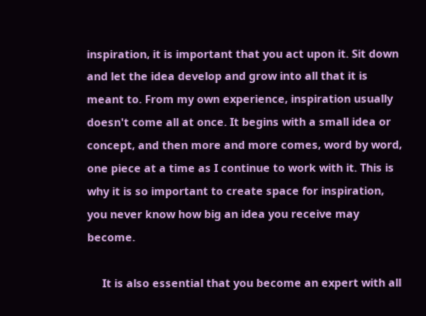inspiration, it is important that you act upon it. Sit down and let the idea develop and grow into all that it is meant to. From my own experience, inspiration usually doesn't come all at once. It begins with a small idea or concept, and then more and more comes, word by word, one piece at a time as I continue to work with it. This is why it is so important to create space for inspiration, you never know how big an idea you receive may become.

     It is also essential that you become an expert with all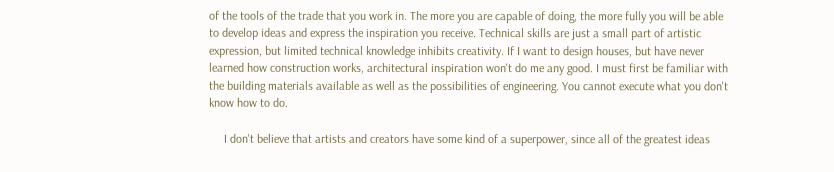of the tools of the trade that you work in. The more you are capable of doing, the more fully you will be able to develop ideas and express the inspiration you receive. Technical skills are just a small part of artistic expression, but limited technical knowledge inhibits creativity. If I want to design houses, but have never learned how construction works, architectural inspiration won't do me any good. I must first be familiar with the building materials available as well as the possibilities of engineering. You cannot execute what you don't know how to do.

     I don't believe that artists and creators have some kind of a superpower, since all of the greatest ideas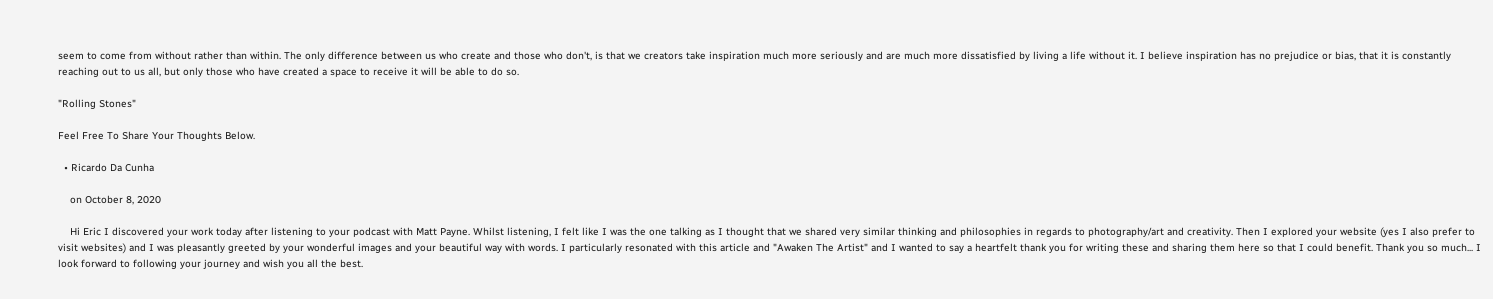seem to come from without rather than within. The only difference between us who create and those who don't, is that we creators take inspiration much more seriously and are much more dissatisfied by living a life without it. I believe inspiration has no prejudice or bias, that it is constantly reaching out to us all, but only those who have created a space to receive it will be able to do so.

"Rolling Stones"

Feel Free To Share Your Thoughts Below.

  • Ricardo Da Cunha

    on October 8, 2020

    Hi Eric I discovered your work today after listening to your podcast with Matt Payne. Whilst listening, I felt like I was the one talking as I thought that we shared very similar thinking and philosophies in regards to photography/art and creativity. Then I explored your website (yes I also prefer to visit websites) and I was pleasantly greeted by your wonderful images and your beautiful way with words. I particularly resonated with this article and "Awaken The Artist" and I wanted to say a heartfelt thank you for writing these and sharing them here so that I could benefit. Thank you so much... I look forward to following your journey and wish you all the best.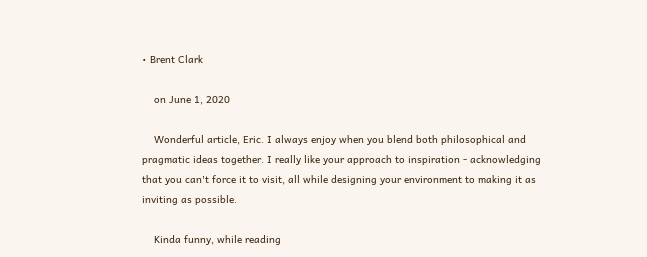• Brent Clark

    on June 1, 2020

    Wonderful article, Eric. I always enjoy when you blend both philosophical and pragmatic ideas together. I really like your approach to inspiration - acknowledging that you can't force it to visit, all while designing your environment to making it as inviting as possible.

    Kinda funny, while reading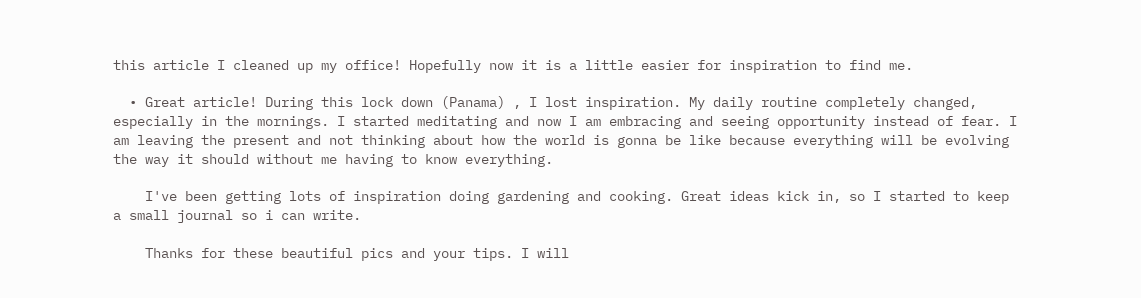this article I cleaned up my office! Hopefully now it is a little easier for inspiration to find me.

  • Great article! During this lock down (Panama) , I lost inspiration. My daily routine completely changed, especially in the mornings. I started meditating and now I am embracing and seeing opportunity instead of fear. I am leaving the present and not thinking about how the world is gonna be like because everything will be evolving the way it should without me having to know everything.

    I've been getting lots of inspiration doing gardening and cooking. Great ideas kick in, so I started to keep a small journal so i can write.

    Thanks for these beautiful pics and your tips. I will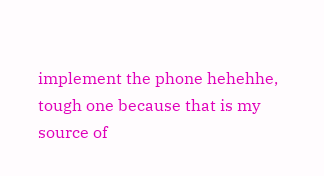implement the phone hehehhe, tough one because that is my source of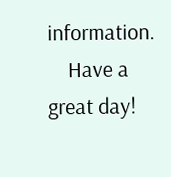information.
    Have a great day!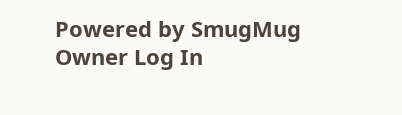Powered by SmugMug Owner Log In